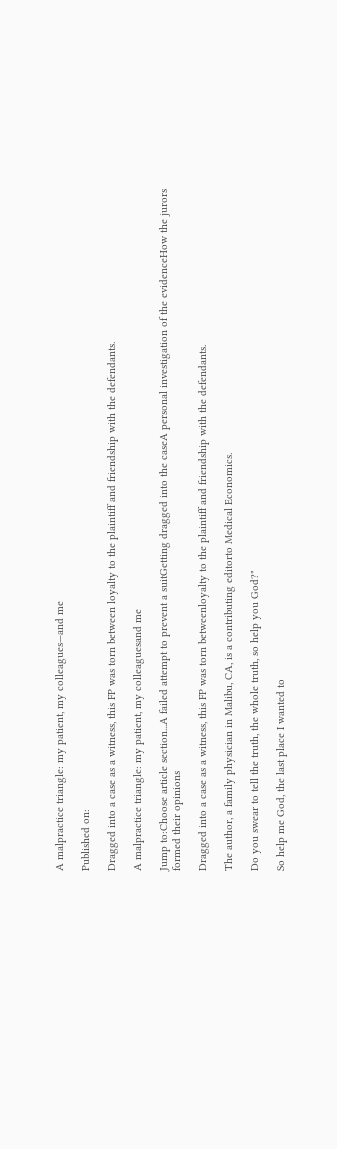A malpractice triangle: my patient, my colleagues—and me

Published on:

Dragged into a case as a witness, this FP was torn between loyalty to the plaintiff and friendship with the defendants.

A malpractice triangle: my patient, my colleaguesand me

Jump to:Choose article section...A failed attempt to prevent a suitGetting dragged into the caseA personal investigation of the evidenceHow the jurors formed their opinions

Dragged into a case as a witness, this FP was torn betweenloyalty to the plaintiff and friendship with the defendants.

The author, a family physician in Malibu, CA, is a contributing editorto Medical Economics.

Do you swear to tell the truth, the whole truth, so help you God?"

So help me God, the last place I wanted to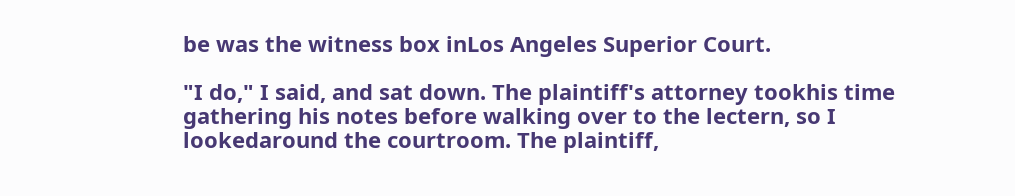be was the witness box inLos Angeles Superior Court.

"I do," I said, and sat down. The plaintiff's attorney tookhis time gathering his notes before walking over to the lectern, so I lookedaround the courtroom. The plaintiff,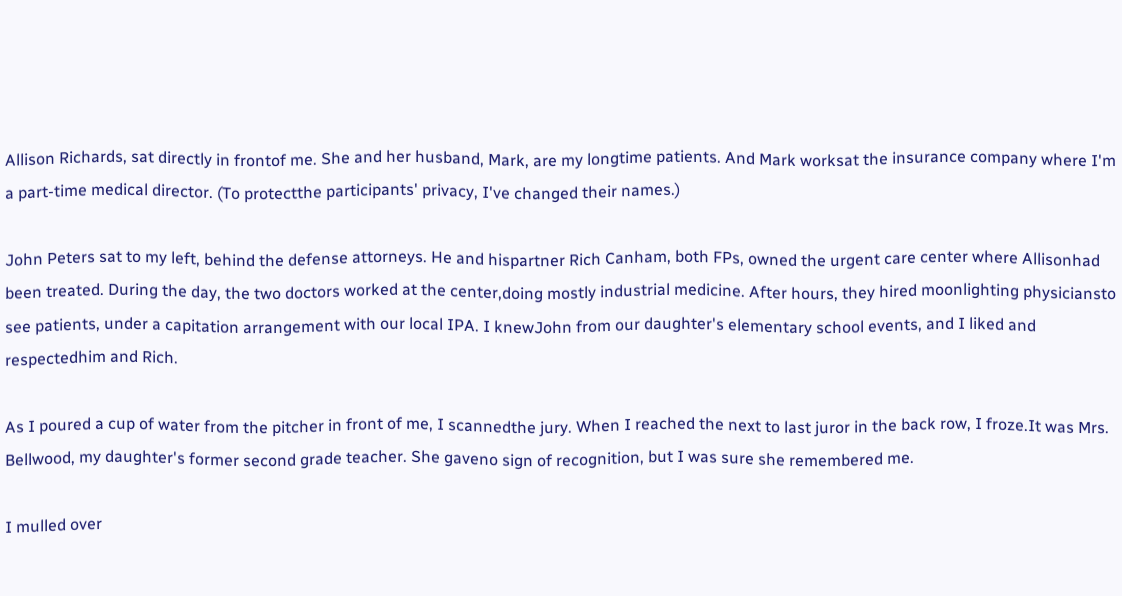Allison Richards, sat directly in frontof me. She and her husband, Mark, are my longtime patients. And Mark worksat the insurance company where I'm a part-time medical director. (To protectthe participants' privacy, I've changed their names.)

John Peters sat to my left, behind the defense attorneys. He and hispartner Rich Canham, both FPs, owned the urgent care center where Allisonhad been treated. During the day, the two doctors worked at the center,doing mostly industrial medicine. After hours, they hired moonlighting physiciansto see patients, under a capitation arrangement with our local IPA. I knewJohn from our daughter's elementary school events, and I liked and respectedhim and Rich.

As I poured a cup of water from the pitcher in front of me, I scannedthe jury. When I reached the next to last juror in the back row, I froze.It was Mrs. Bellwood, my daughter's former second grade teacher. She gaveno sign of recognition, but I was sure she remembered me.

I mulled over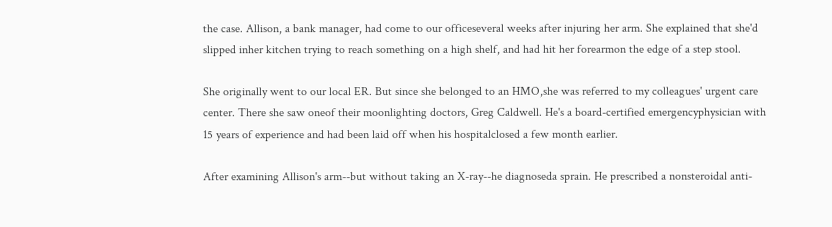the case. Allison, a bank manager, had come to our officeseveral weeks after injuring her arm. She explained that she'd slipped inher kitchen trying to reach something on a high shelf, and had hit her forearmon the edge of a step stool.

She originally went to our local ER. But since she belonged to an HMO,she was referred to my colleagues' urgent care center. There she saw oneof their moonlighting doctors, Greg Caldwell. He's a board-certified emergencyphysician with 15 years of experience and had been laid off when his hospitalclosed a few month earlier.

After examining Allison's arm--but without taking an X-ray--he diagnoseda sprain. He prescribed a nonsteroidal anti-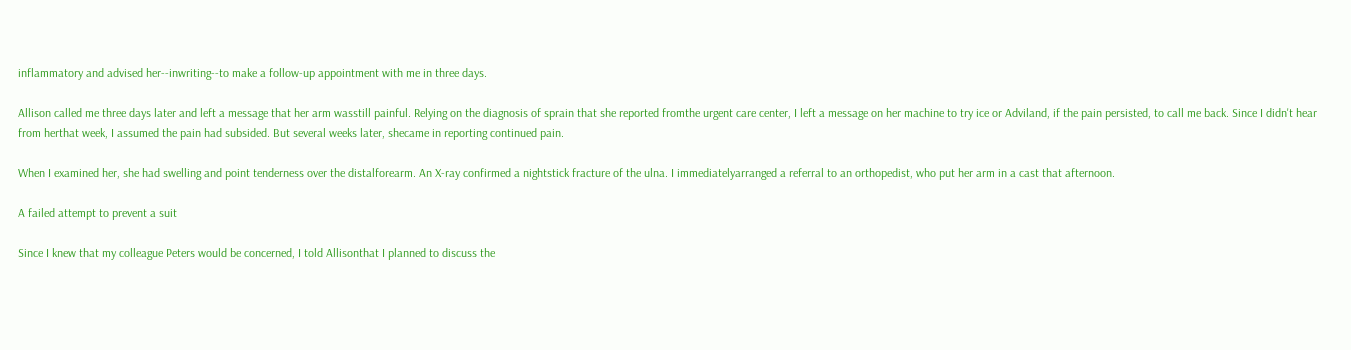inflammatory and advised her--inwriting--to make a follow-up appointment with me in three days.

Allison called me three days later and left a message that her arm wasstill painful. Relying on the diagnosis of sprain that she reported fromthe urgent care center, I left a message on her machine to try ice or Adviland, if the pain persisted, to call me back. Since I didn't hear from herthat week, I assumed the pain had subsided. But several weeks later, shecame in reporting continued pain.

When I examined her, she had swelling and point tenderness over the distalforearm. An X-ray confirmed a nightstick fracture of the ulna. I immediatelyarranged a referral to an orthopedist, who put her arm in a cast that afternoon.

A failed attempt to prevent a suit

Since I knew that my colleague Peters would be concerned, I told Allisonthat I planned to discuss the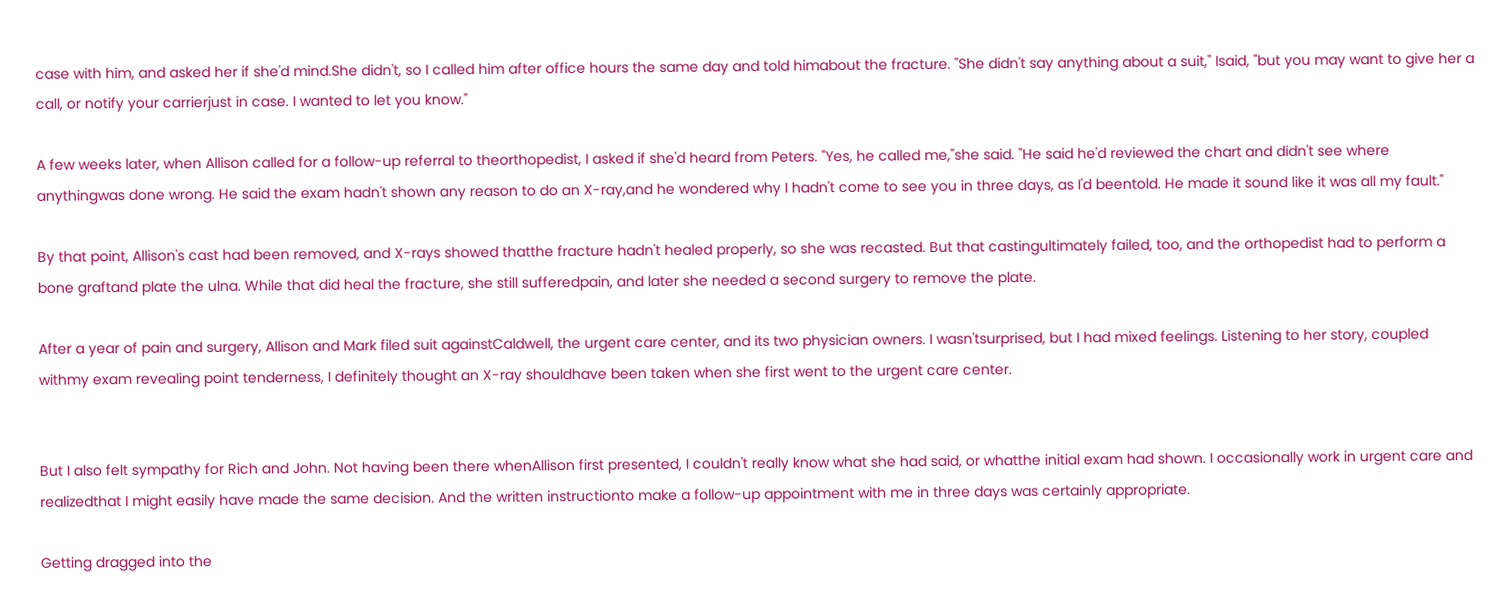case with him, and asked her if she'd mind.She didn't, so I called him after office hours the same day and told himabout the fracture. "She didn't say anything about a suit," Isaid, "but you may want to give her a call, or notify your carrierjust in case. I wanted to let you know."

A few weeks later, when Allison called for a follow-up referral to theorthopedist, I asked if she'd heard from Peters. "Yes, he called me,"she said. "He said he'd reviewed the chart and didn't see where anythingwas done wrong. He said the exam hadn't shown any reason to do an X-ray,and he wondered why I hadn't come to see you in three days, as I'd beentold. He made it sound like it was all my fault."

By that point, Allison's cast had been removed, and X-rays showed thatthe fracture hadn't healed properly, so she was recasted. But that castingultimately failed, too, and the orthopedist had to perform a bone graftand plate the ulna. While that did heal the fracture, she still sufferedpain, and later she needed a second surgery to remove the plate.

After a year of pain and surgery, Allison and Mark filed suit againstCaldwell, the urgent care center, and its two physician owners. I wasn'tsurprised, but I had mixed feelings. Listening to her story, coupled withmy exam revealing point tenderness, I definitely thought an X-ray shouldhave been taken when she first went to the urgent care center.


But I also felt sympathy for Rich and John. Not having been there whenAllison first presented, I couldn't really know what she had said, or whatthe initial exam had shown. I occasionally work in urgent care and realizedthat I might easily have made the same decision. And the written instructionto make a follow-up appointment with me in three days was certainly appropriate.

Getting dragged into the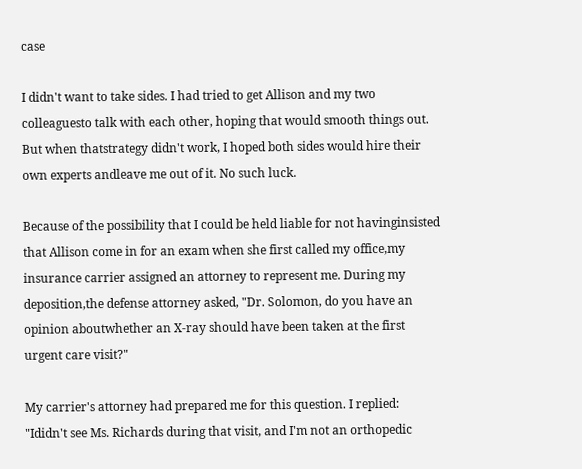case

I didn't want to take sides. I had tried to get Allison and my two colleaguesto talk with each other, hoping that would smooth things out. But when thatstrategy didn't work, I hoped both sides would hire their own experts andleave me out of it. No such luck.

Because of the possibility that I could be held liable for not havinginsisted that Allison come in for an exam when she first called my office,my insurance carrier assigned an attorney to represent me. During my deposition,the defense attorney asked, "Dr. Solomon, do you have an opinion aboutwhether an X-ray should have been taken at the first urgent care visit?"

My carrier's attorney had prepared me for this question. I replied: "Ididn't see Ms. Richards during that visit, and I'm not an orthopedic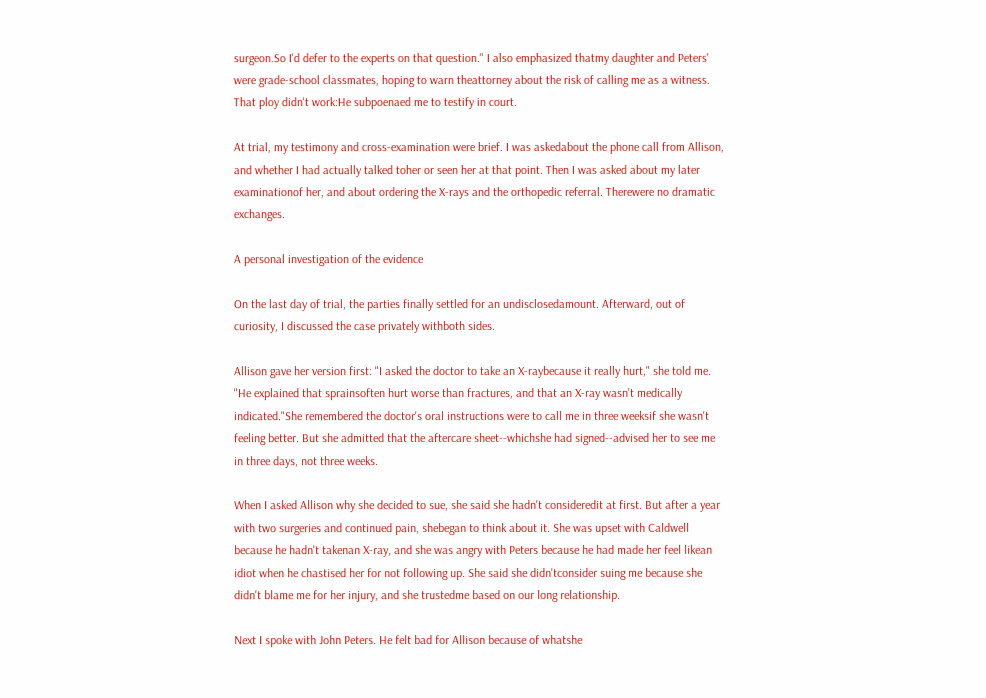surgeon.So I'd defer to the experts on that question." I also emphasized thatmy daughter and Peters' were grade-school classmates, hoping to warn theattorney about the risk of calling me as a witness. That ploy didn't work:He subpoenaed me to testify in court.

At trial, my testimony and cross-examination were brief. I was askedabout the phone call from Allison, and whether I had actually talked toher or seen her at that point. Then I was asked about my later examinationof her, and about ordering the X-rays and the orthopedic referral. Therewere no dramatic exchanges.

A personal investigation of the evidence

On the last day of trial, the parties finally settled for an undisclosedamount. Afterward, out of curiosity, I discussed the case privately withboth sides.

Allison gave her version first: "I asked the doctor to take an X-raybecause it really hurt," she told me. "He explained that sprainsoften hurt worse than fractures, and that an X-ray wasn't medically indicated."She remembered the doctor's oral instructions were to call me in three weeksif she wasn't feeling better. But she admitted that the aftercare sheet--whichshe had signed--advised her to see me in three days, not three weeks.

When I asked Allison why she decided to sue, she said she hadn't consideredit at first. But after a year with two surgeries and continued pain, shebegan to think about it. She was upset with Caldwell because he hadn't takenan X-ray, and she was angry with Peters because he had made her feel likean idiot when he chastised her for not following up. She said she didn'tconsider suing me because she didn't blame me for her injury, and she trustedme based on our long relationship.

Next I spoke with John Peters. He felt bad for Allison because of whatshe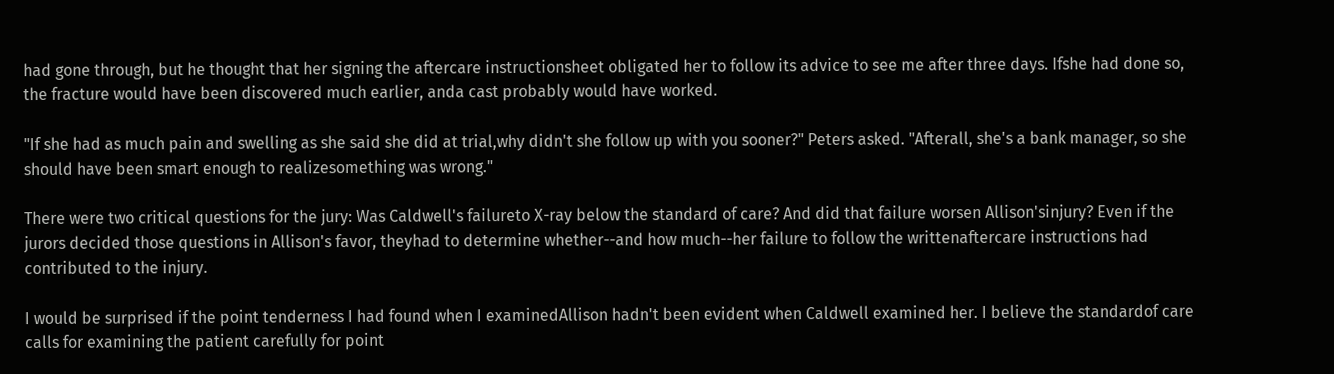had gone through, but he thought that her signing the aftercare instructionsheet obligated her to follow its advice to see me after three days. Ifshe had done so, the fracture would have been discovered much earlier, anda cast probably would have worked.

"If she had as much pain and swelling as she said she did at trial,why didn't she follow up with you sooner?" Peters asked. "Afterall, she's a bank manager, so she should have been smart enough to realizesomething was wrong."

There were two critical questions for the jury: Was Caldwell's failureto X-ray below the standard of care? And did that failure worsen Allison'sinjury? Even if the jurors decided those questions in Allison's favor, theyhad to determine whether--and how much--her failure to follow the writtenaftercare instructions had contributed to the injury.

I would be surprised if the point tenderness I had found when I examinedAllison hadn't been evident when Caldwell examined her. I believe the standardof care calls for examining the patient carefully for point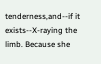tenderness,and--if it exists--X-raying the limb. Because she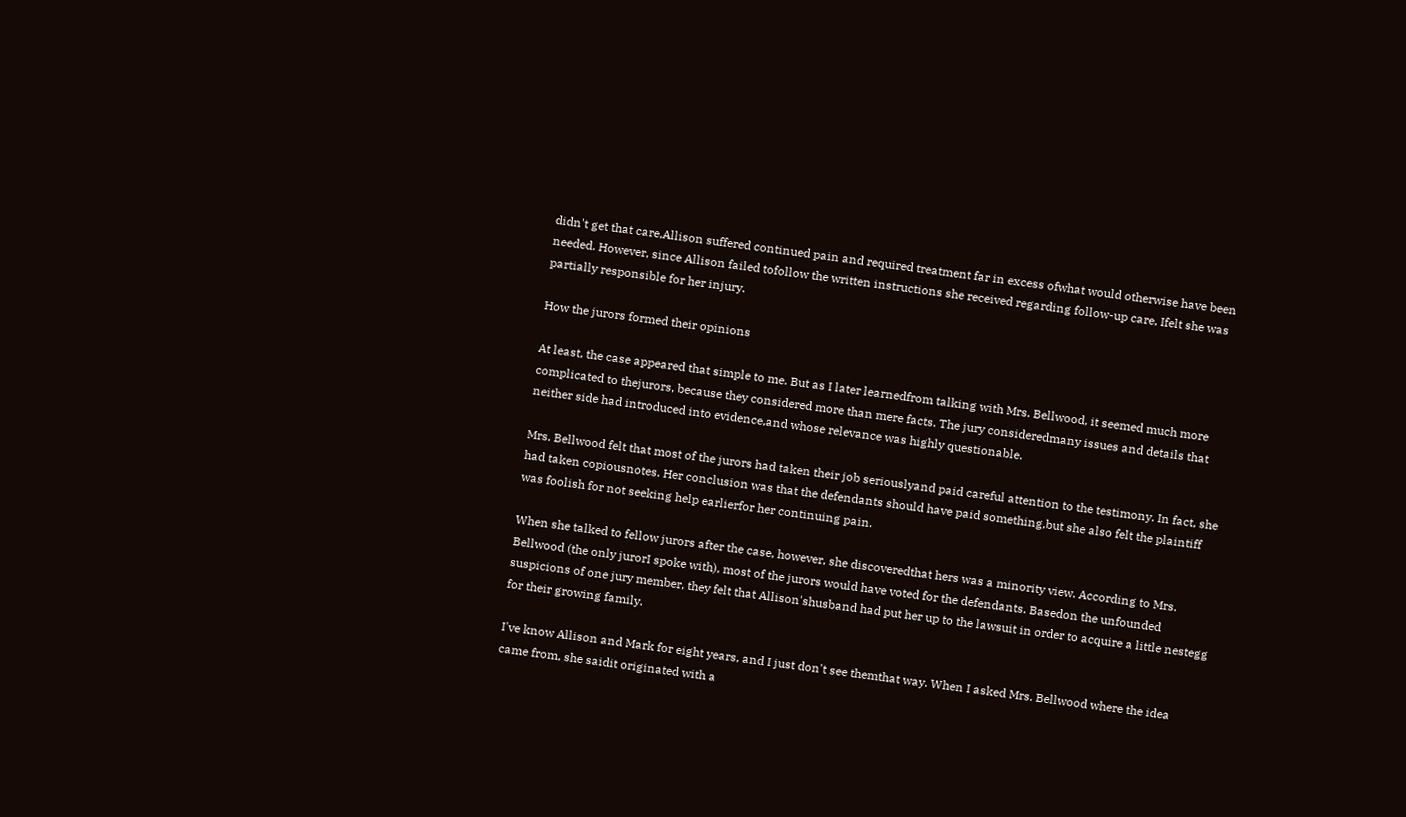didn't get that care,Allison suffered continued pain and required treatment far in excess ofwhat would otherwise have been needed. However, since Allison failed tofollow the written instructions she received regarding follow-up care, Ifelt she was partially responsible for her injury.

How the jurors formed their opinions

At least, the case appeared that simple to me. But as I later learnedfrom talking with Mrs. Bellwood, it seemed much more complicated to thejurors, because they considered more than mere facts. The jury consideredmany issues and details that neither side had introduced into evidence,and whose relevance was highly questionable.

Mrs. Bellwood felt that most of the jurors had taken their job seriouslyand paid careful attention to the testimony. In fact, she had taken copiousnotes. Her conclusion was that the defendants should have paid something,but she also felt the plaintiff was foolish for not seeking help earlierfor her continuing pain.

When she talked to fellow jurors after the case, however, she discoveredthat hers was a minority view. According to Mrs. Bellwood (the only jurorI spoke with), most of the jurors would have voted for the defendants. Basedon the unfounded suspicions of one jury member, they felt that Allison'shusband had put her up to the lawsuit in order to acquire a little nestegg for their growing family.

I've know Allison and Mark for eight years, and I just don't see themthat way. When I asked Mrs. Bellwood where the idea came from, she saidit originated with a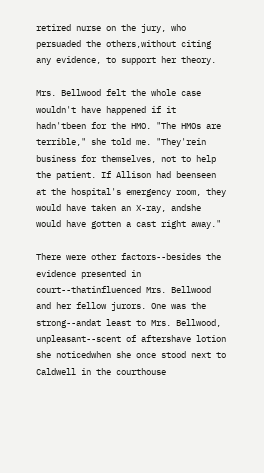retired nurse on the jury, who persuaded the others,without citing any evidence, to support her theory.

Mrs. Bellwood felt the whole case wouldn't have happened if it hadn'tbeen for the HMO. "The HMOs are terrible," she told me. "They'rein business for themselves, not to help the patient. If Allison had beenseen at the hospital's emergency room, they would have taken an X-ray, andshe would have gotten a cast right away."

There were other factors--besides the evidence presented in court--thatinfluenced Mrs. Bellwood and her fellow jurors. One was the strong--andat least to Mrs. Bellwood, unpleasant--scent of aftershave lotion she noticedwhen she once stood next to Caldwell in the courthouse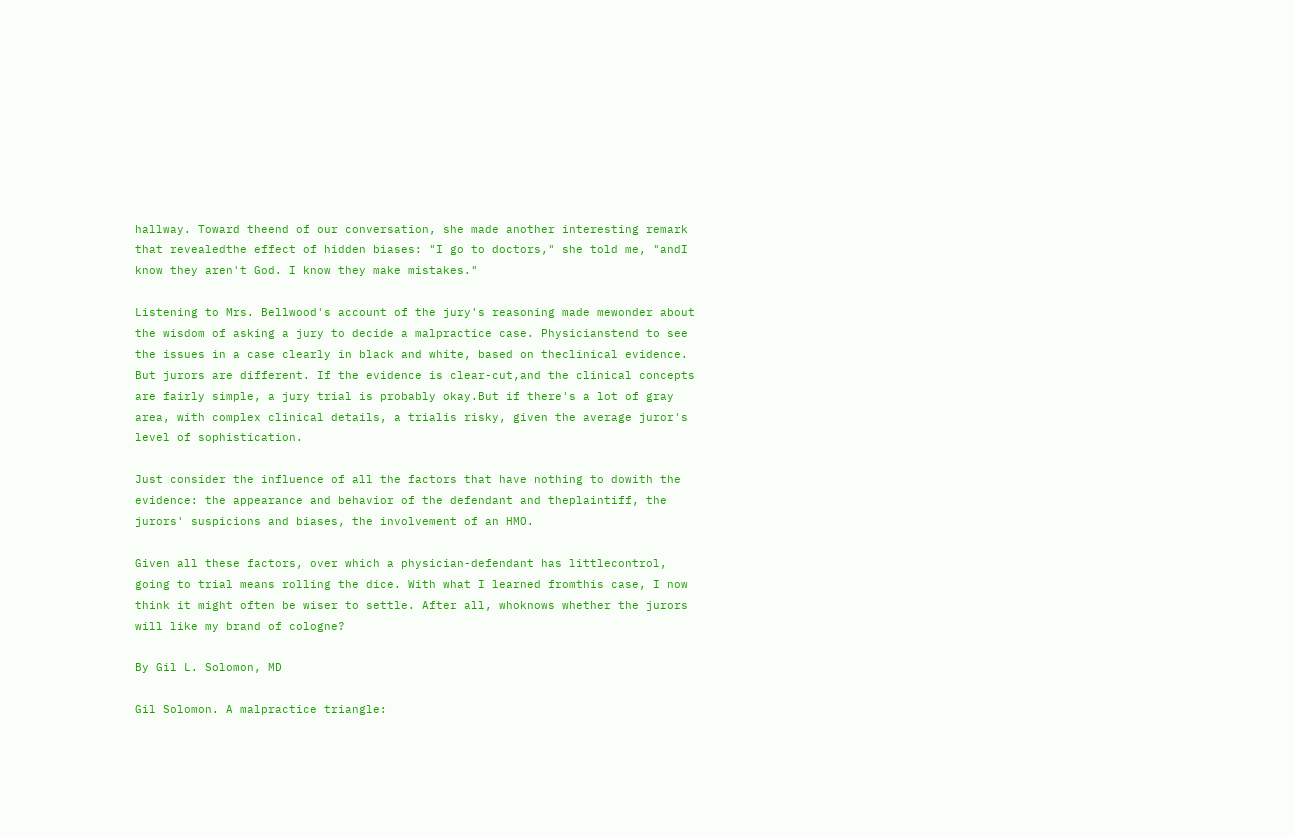hallway. Toward theend of our conversation, she made another interesting remark that revealedthe effect of hidden biases: "I go to doctors," she told me, "andI know they aren't God. I know they make mistakes."

Listening to Mrs. Bellwood's account of the jury's reasoning made mewonder about the wisdom of asking a jury to decide a malpractice case. Physicianstend to see the issues in a case clearly in black and white, based on theclinical evidence. But jurors are different. If the evidence is clear-cut,and the clinical concepts are fairly simple, a jury trial is probably okay.But if there's a lot of gray area, with complex clinical details, a trialis risky, given the average juror's level of sophistication.

Just consider the influence of all the factors that have nothing to dowith the evidence: the appearance and behavior of the defendant and theplaintiff, the jurors' suspicions and biases, the involvement of an HMO.

Given all these factors, over which a physician-defendant has littlecontrol, going to trial means rolling the dice. With what I learned fromthis case, I now think it might often be wiser to settle. After all, whoknows whether the jurors will like my brand of cologne?

By Gil L. Solomon, MD

Gil Solomon. A malpractice triangle: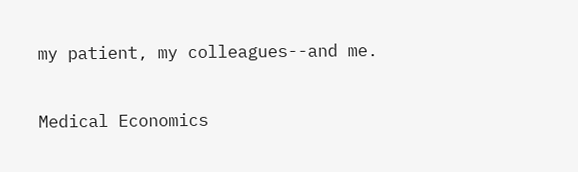my patient, my colleagues--and me.

Medical Economics